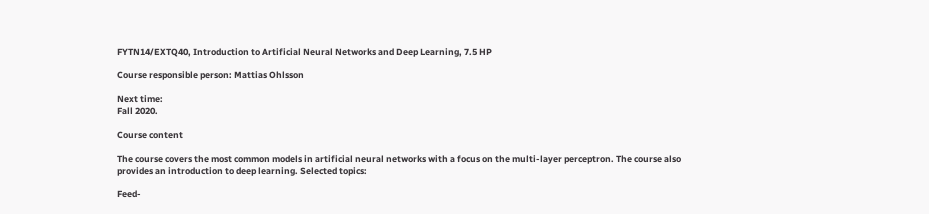FYTN14/EXTQ40, Introduction to Artificial Neural Networks and Deep Learning, 7.5 HP

Course responsible person: Mattias Ohlsson

Next time:
Fall 2020.

Course content

The course covers the most common models in artificial neural networks with a focus on the multi-layer perceptron. The course also provides an introduction to deep learning. Selected topics:

Feed-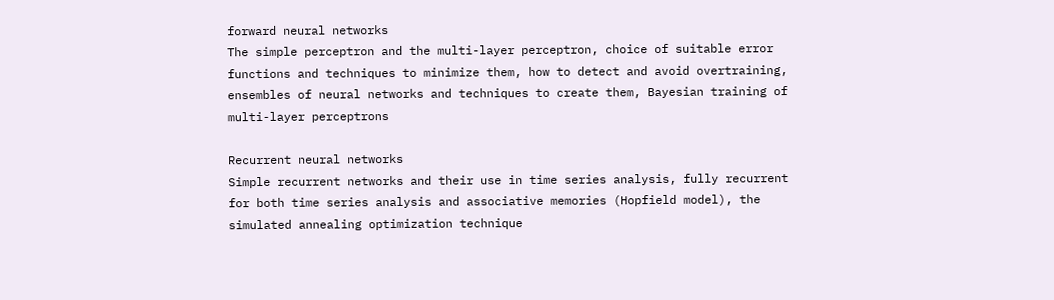forward neural networks
The simple perceptron and the multi-layer perceptron, choice of suitable error functions and techniques to minimize them, how to detect and avoid overtraining, ensembles of neural networks and techniques to create them, Bayesian training of multi-layer perceptrons

Recurrent neural networks
Simple recurrent networks and their use in time series analysis, fully recurrent for both time series analysis and associative memories (Hopfield model), the simulated annealing optimization technique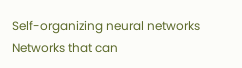Self-organizing neural networks
Networks that can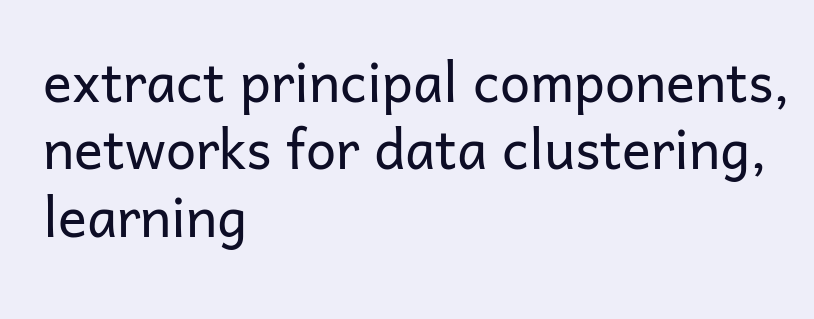extract principal components, networks for data clustering, learning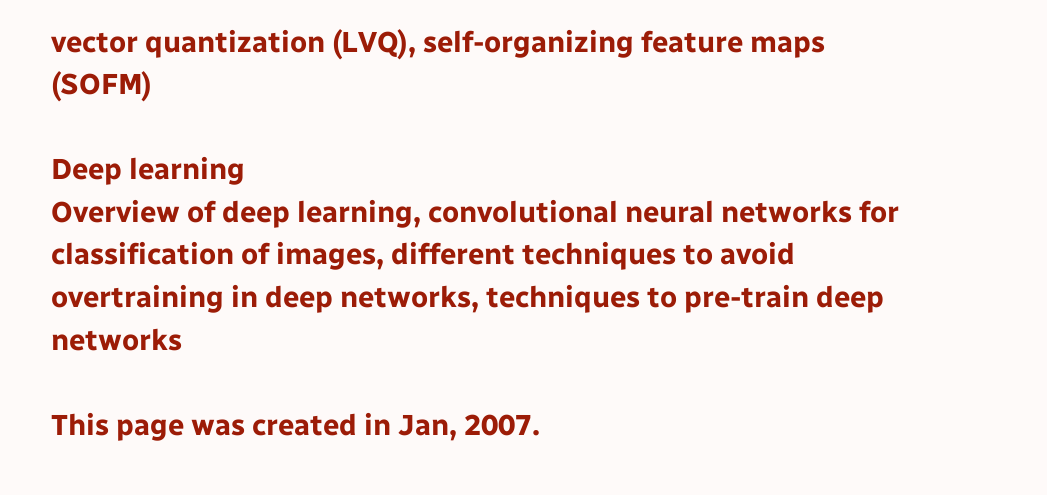vector quantization (LVQ), self-organizing feature maps (SOFM)

Deep learning
Overview of deep learning, convolutional neural networks for classification of images, different techniques to avoid overtraining in deep networks, techniques to pre-train deep networks

This page was created in Jan, 2007.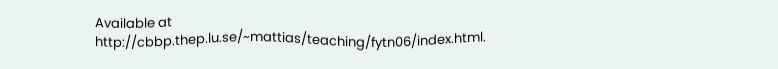Available at http://cbbp.thep.lu.se/~mattias/teaching/fytn06/index.html.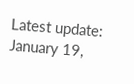Latest update: January 19,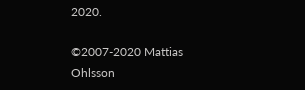2020.

©2007-2020 Mattias Ohlsson